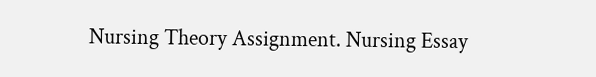Nursing Theory Assignment. Nursing Essay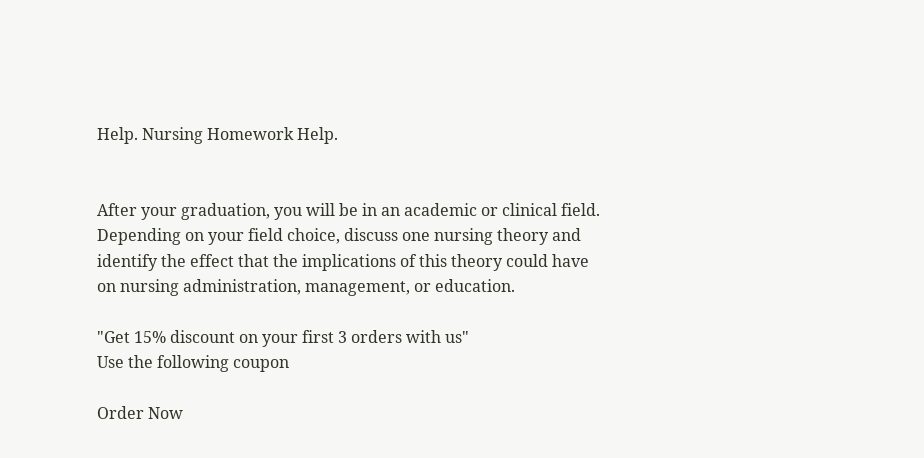Help. Nursing Homework Help.


After your graduation, you will be in an academic or clinical field.  Depending on your field choice, discuss one nursing theory and identify the effect that the implications of this theory could have on nursing administration, management, or education.

"Get 15% discount on your first 3 orders with us"
Use the following coupon

Order Now